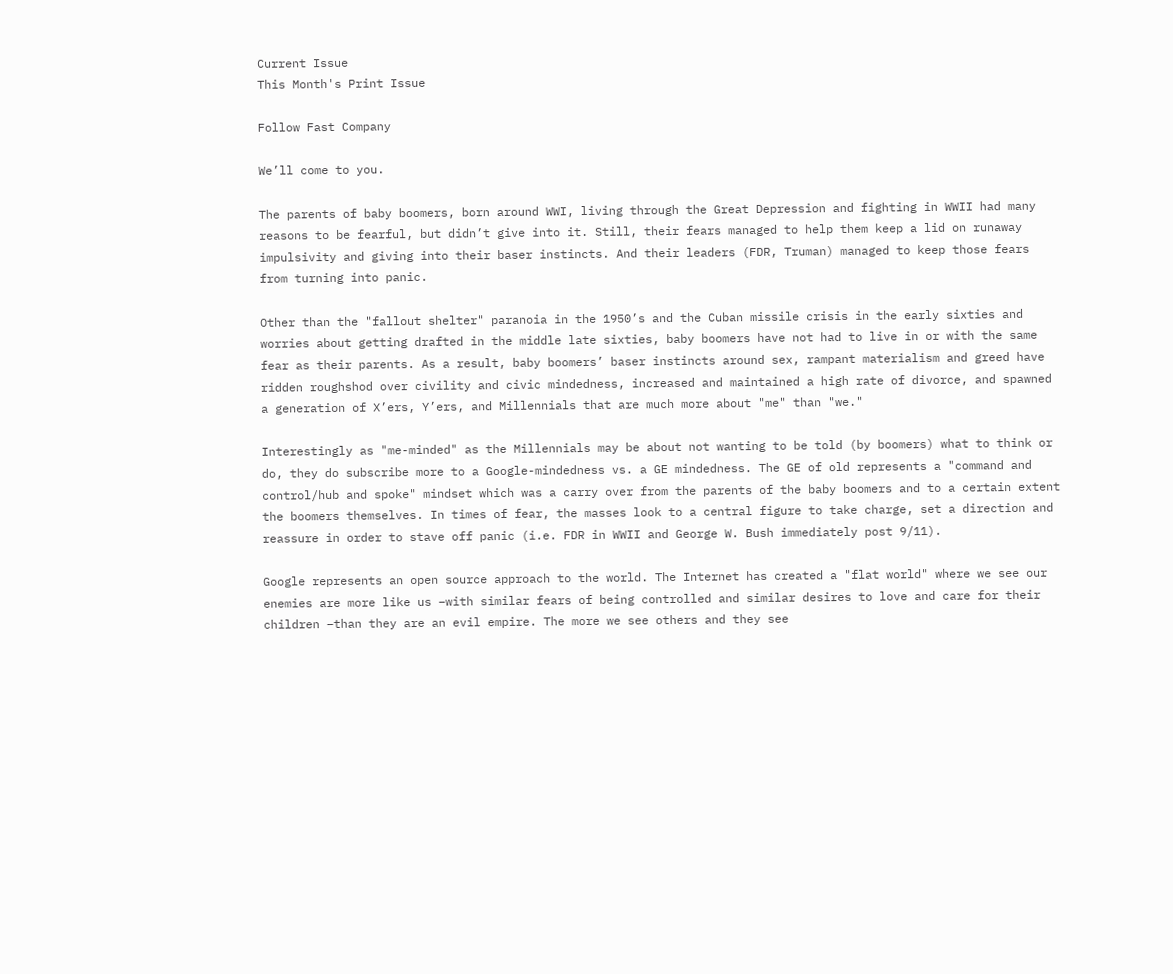Current Issue
This Month's Print Issue

Follow Fast Company

We’ll come to you.

The parents of baby boomers, born around WWI, living through the Great Depression and fighting in WWII had many reasons to be fearful, but didn’t give into it. Still, their fears managed to help them keep a lid on runaway impulsivity and giving into their baser instincts. And their leaders (FDR, Truman) managed to keep those fears from turning into panic.

Other than the "fallout shelter" paranoia in the 1950’s and the Cuban missile crisis in the early sixties and worries about getting drafted in the middle late sixties, baby boomers have not had to live in or with the same fear as their parents. As a result, baby boomers’ baser instincts around sex, rampant materialism and greed have ridden roughshod over civility and civic mindedness, increased and maintained a high rate of divorce, and spawned a generation of X’ers, Y’ers, and Millennials that are much more about "me" than "we."

Interestingly as "me-minded" as the Millennials may be about not wanting to be told (by boomers) what to think or do, they do subscribe more to a Google-mindedness vs. a GE mindedness. The GE of old represents a "command and control/hub and spoke" mindset which was a carry over from the parents of the baby boomers and to a certain extent the boomers themselves. In times of fear, the masses look to a central figure to take charge, set a direction and reassure in order to stave off panic (i.e. FDR in WWII and George W. Bush immediately post 9/11).

Google represents an open source approach to the world. The Internet has created a "flat world" where we see our enemies are more like us –with similar fears of being controlled and similar desires to love and care for their children –than they are an evil empire. The more we see others and they see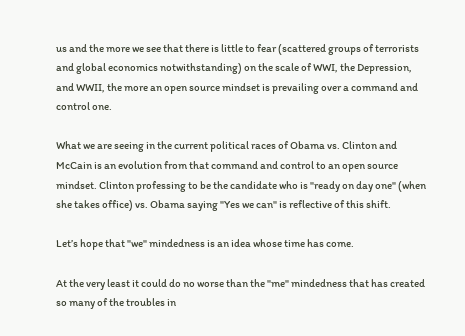us and the more we see that there is little to fear (scattered groups of terrorists and global economics notwithstanding) on the scale of WWI, the Depression, and WWII, the more an open source mindset is prevailing over a command and control one.

What we are seeing in the current political races of Obama vs. Clinton and McCain is an evolution from that command and control to an open source mindset. Clinton professing to be the candidate who is "ready on day one" (when she takes office) vs. Obama saying "Yes we can" is reflective of this shift.

Let’s hope that "we" mindedness is an idea whose time has come.

At the very least it could do no worse than the "me" mindedness that has created so many of the troubles in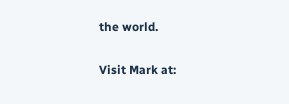the world.

Visit Mark at: